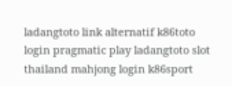ladangtoto link alternatif k86toto login pragmatic play ladangtoto slot thailand mahjong login k86sport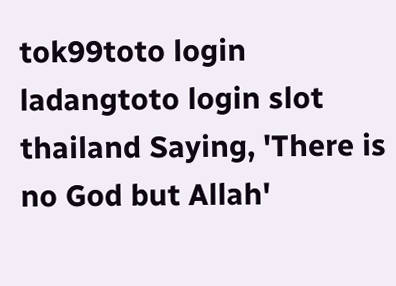tok99toto login ladangtoto login slot thailand Saying, 'There is no God but Allah'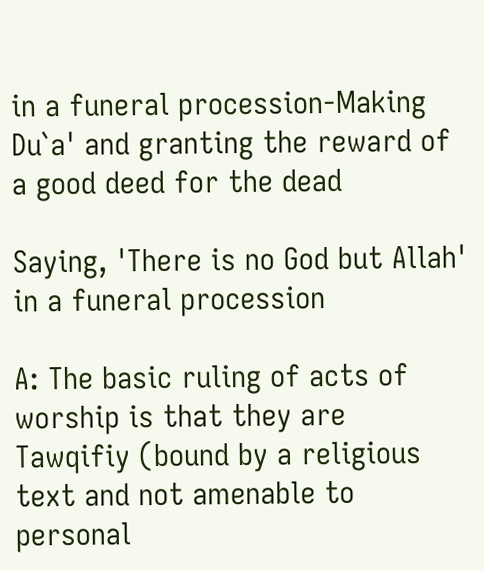in a funeral procession-Making Du`a' and granting the reward of a good deed for the dead

Saying, 'There is no God but Allah' in a funeral procession

A: The basic ruling of acts of worship is that they are Tawqifiy (bound by a religious text and not amenable to personal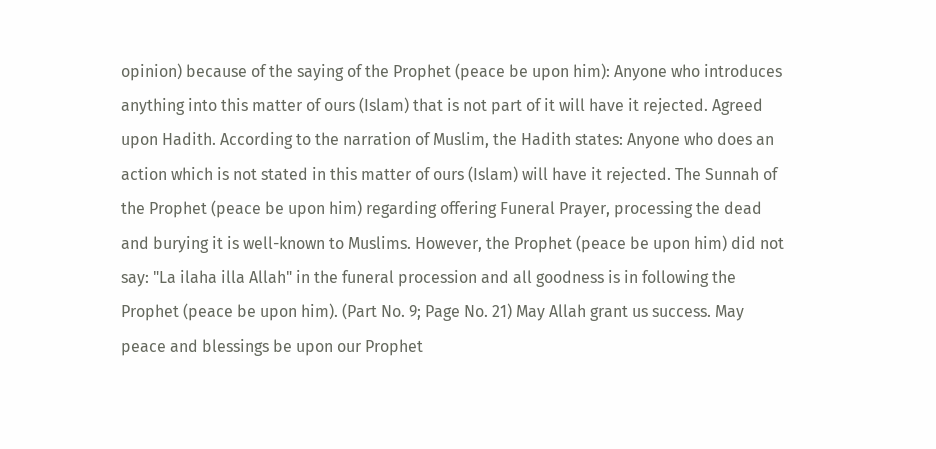opinion) because of the saying of the Prophet (peace be upon him): Anyone who introduces anything into this matter of ours (Islam) that is not part of it will have it rejected. Agreed upon Hadith. According to the narration of Muslim, the Hadith states: Anyone who does an action which is not stated in this matter of ours (Islam) will have it rejected. The Sunnah of the Prophet (peace be upon him) regarding offering Funeral Prayer, processing the dead and burying it is well-known to Muslims. However, the Prophet (peace be upon him) did not say: "La ilaha illa Allah" in the funeral procession and all goodness is in following the Prophet (peace be upon him). (Part No. 9; Page No. 21) May Allah grant us success. May peace and blessings be upon our Prophet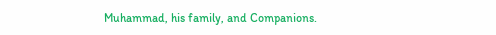Muhammad, his family, and Companions.